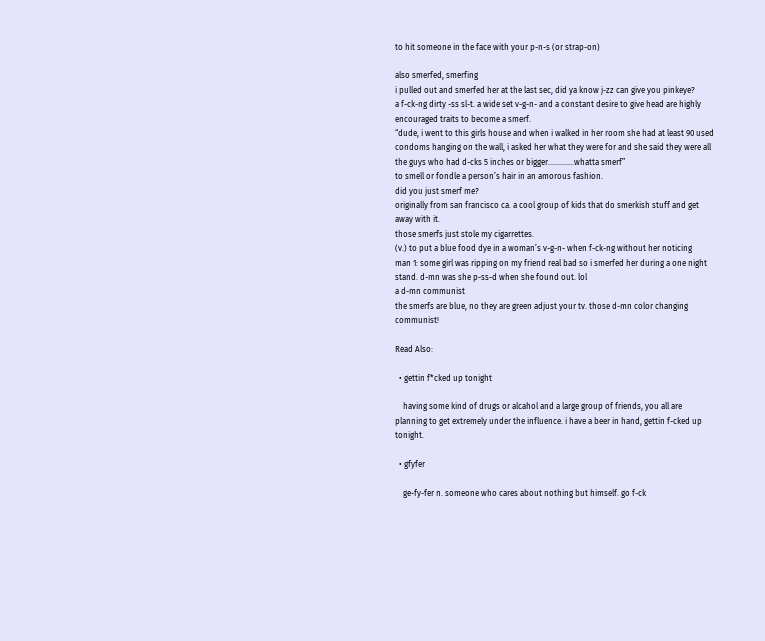to hit someone in the face with your p-n-s (or strap-on)

also smerfed, smerfing
i pulled out and smerfed her at the last sec, did ya know j-zz can give you pinkeye?
a f-ck-ng dirty -ss sl-t. a wide set v-g-n- and a constant desire to give head are highly encouraged traits to become a smerf.
“dude, i went to this girls house and when i walked in her room she had at least 90 used condoms hanging on the wall, i asked her what they were for and she said they were all the guys who had d-cks 5 inches or bigger………….whatta smerf”
to smell or fondle a person’s hair in an amorous fashion.
did you just smerf me?
originally from san francisco ca. a cool group of kids that do smerkish stuff and get away with it.
those smerfs just stole my cigarrettes.
(v.) to put a blue food dye in a woman’s v-g-n- when f-ck-ng without her noticing
man 1: some girl was ripping on my friend real bad so i smerfed her during a one night stand. d-mn was she p-ss-d when she found out. lol
a d-mn communist
the smerfs are blue, no they are green adjust your tv. those d-mn color changing communist!

Read Also:

  • gettin f*cked up tonight

    having some kind of drugs or alcahol and a large group of friends, you all are planning to get extremely under the influence. i have a beer in hand, gettin f-cked up tonight.

  • gfyfer

    ge-fy-fer n. someone who cares about nothing but himself. go f-ck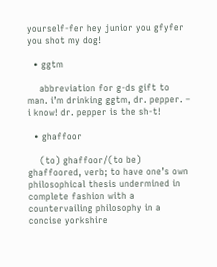yourself-fer hey junior you gfyfer you shot my dog!

  • ggtm

    abbreviation for g-ds gift to man. i’m drinking ggtm, dr. pepper. – i know! dr. pepper is the sh-t!

  • ghaffoor

    (to) ghaffoor/(to be) ghaffoored, verb; to have one’s own philosophical thesis undermined in complete fashion with a countervailing philosophy in a concise yorkshire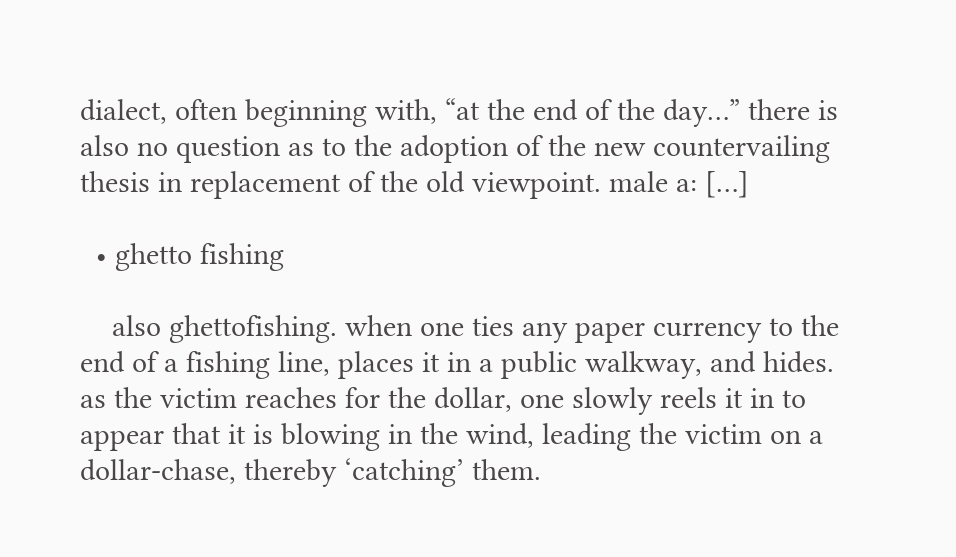dialect, often beginning with, “at the end of the day…” there is also no question as to the adoption of the new countervailing thesis in replacement of the old viewpoint. male a: […]

  • ghetto fishing

    also ghettofishing. when one ties any paper currency to the end of a fishing line, places it in a public walkway, and hides. as the victim reaches for the dollar, one slowly reels it in to appear that it is blowing in the wind, leading the victim on a dollar-chase, thereby ‘catching’ them.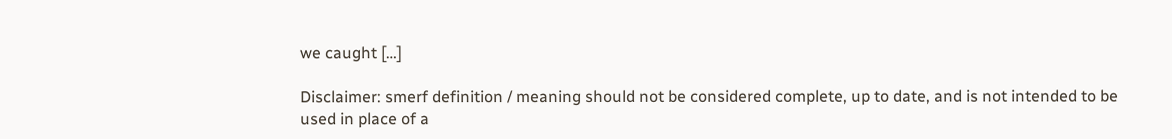we caught […]

Disclaimer: smerf definition / meaning should not be considered complete, up to date, and is not intended to be used in place of a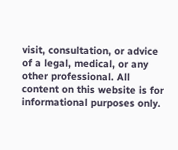visit, consultation, or advice of a legal, medical, or any other professional. All content on this website is for informational purposes only.